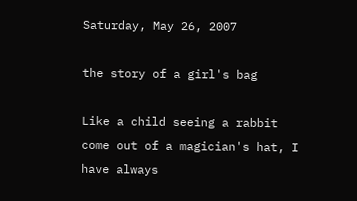Saturday, May 26, 2007

the story of a girl's bag

Like a child seeing a rabbit come out of a magician's hat, I have always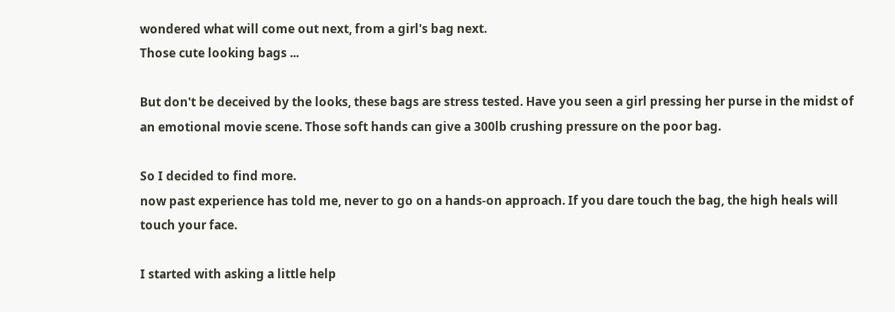wondered what will come out next, from a girl's bag next.
Those cute looking bags ...

But don't be deceived by the looks, these bags are stress tested. Have you seen a girl pressing her purse in the midst of an emotional movie scene. Those soft hands can give a 300lb crushing pressure on the poor bag.

So I decided to find more.
now past experience has told me, never to go on a hands-on approach. If you dare touch the bag, the high heals will touch your face.

I started with asking a little help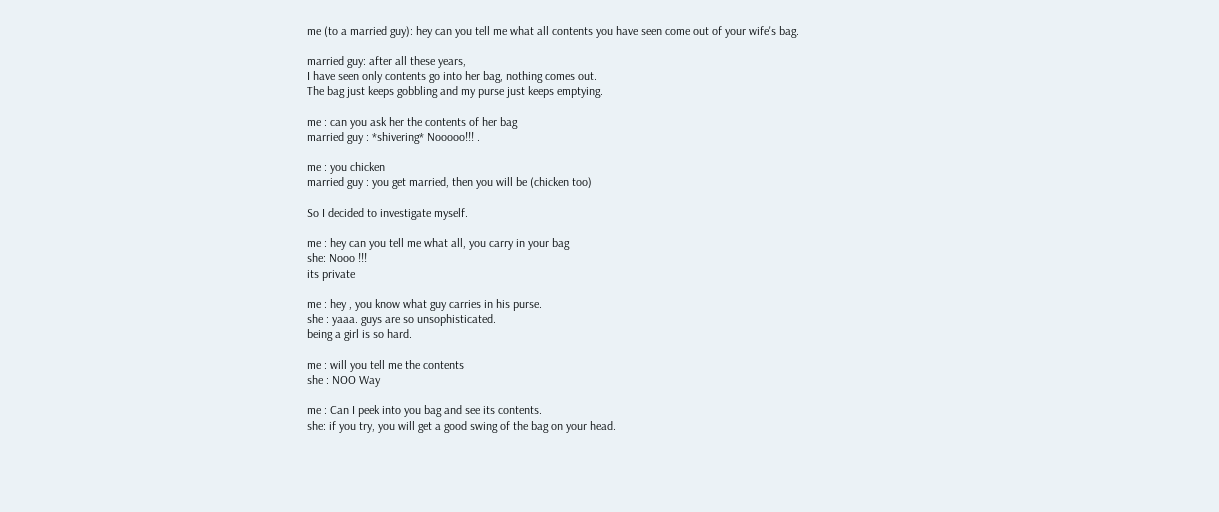me (to a married guy): hey can you tell me what all contents you have seen come out of your wife's bag.

married guy: after all these years,
I have seen only contents go into her bag, nothing comes out.
The bag just keeps gobbling and my purse just keeps emptying.

me : can you ask her the contents of her bag
married guy : *shivering* Nooooo!!! .

me : you chicken
married guy : you get married, then you will be (chicken too)

So I decided to investigate myself.

me : hey can you tell me what all, you carry in your bag
she: Nooo !!!
its private

me : hey , you know what guy carries in his purse.
she : yaaa. guys are so unsophisticated.
being a girl is so hard.

me : will you tell me the contents
she : NOO Way

me : Can I peek into you bag and see its contents.
she: if you try, you will get a good swing of the bag on your head.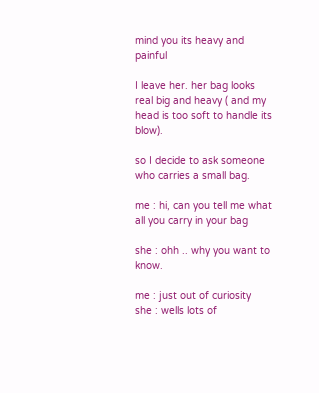mind you its heavy and painful

I leave her. her bag looks real big and heavy ( and my head is too soft to handle its blow).

so I decide to ask someone who carries a small bag.

me : hi, can you tell me what all you carry in your bag

she : ohh .. why you want to know.

me : just out of curiosity
she : wells lots of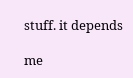stuff. it depends

me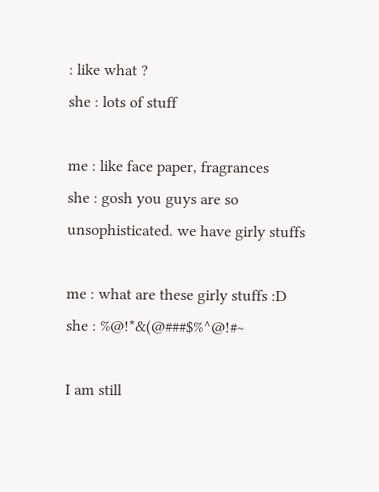: like what ?
she : lots of stuff

me : like face paper, fragrances
she : gosh you guys are so unsophisticated. we have girly stuffs

me : what are these girly stuffs :D
she : %@!*&(@###$%^@!#~

I am still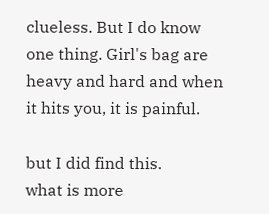clueless. But I do know one thing. Girl's bag are heavy and hard and when it hits you, it is painful.

but I did find this.
what is more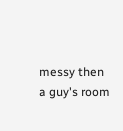messy then a guy's room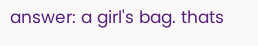answer: a girl's bag. thats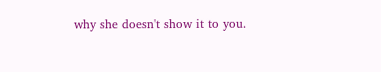why she doesn't show it to you.